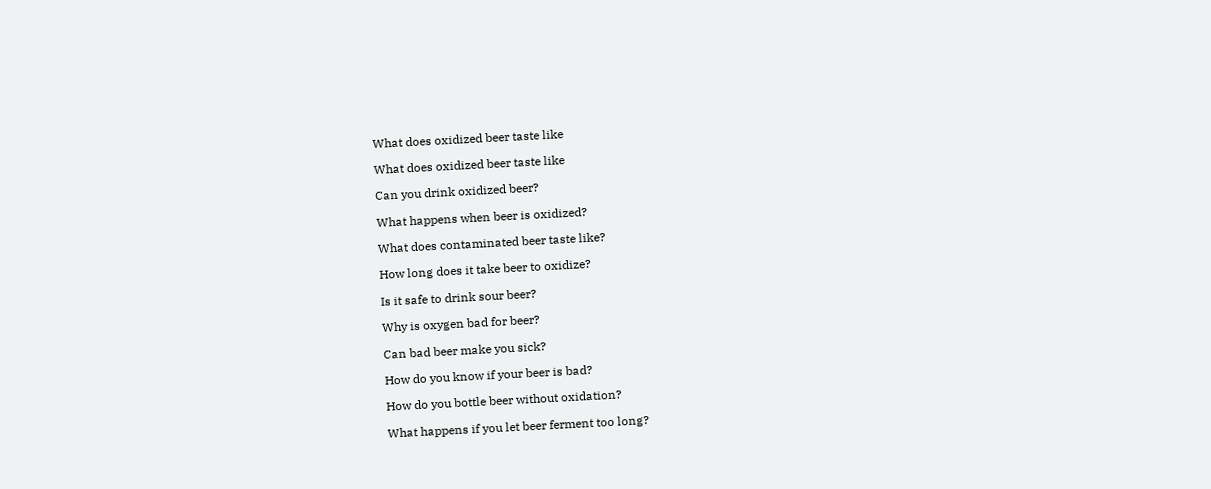What does oxidized beer taste like

What does oxidized beer taste like

Can you drink oxidized beer?

What happens when beer is oxidized?

What does contaminated beer taste like?

How long does it take beer to oxidize?

Is it safe to drink sour beer?

Why is oxygen bad for beer?

Can bad beer make you sick?

How do you know if your beer is bad?

How do you bottle beer without oxidation?

What happens if you let beer ferment too long?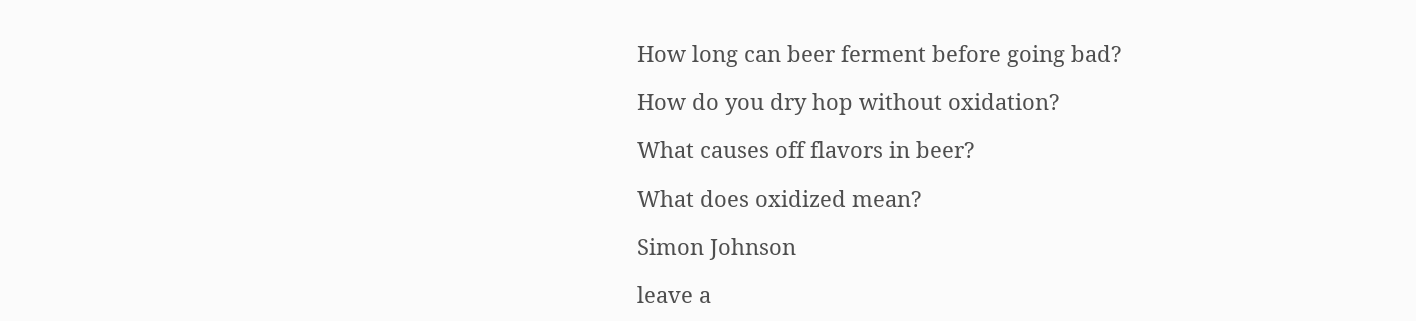How long can beer ferment before going bad?

How do you dry hop without oxidation?

What causes off flavors in beer?

What does oxidized mean?

Simon Johnson

leave a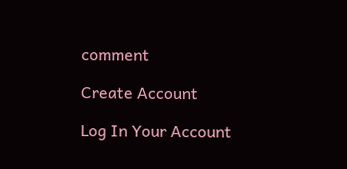comment

Create Account

Log In Your Account